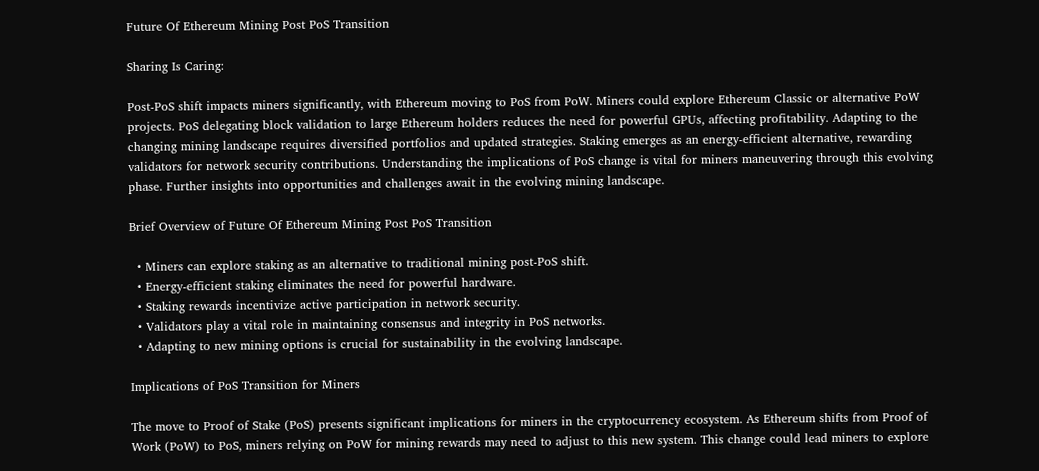Future Of Ethereum Mining Post PoS Transition

Sharing Is Caring:

Post-PoS shift impacts miners significantly, with Ethereum moving to PoS from PoW. Miners could explore Ethereum Classic or alternative PoW projects. PoS delegating block validation to large Ethereum holders reduces the need for powerful GPUs, affecting profitability. Adapting to the changing mining landscape requires diversified portfolios and updated strategies. Staking emerges as an energy-efficient alternative, rewarding validators for network security contributions. Understanding the implications of PoS change is vital for miners maneuvering through this evolving phase. Further insights into opportunities and challenges await in the evolving mining landscape.

Brief Overview of Future Of Ethereum Mining Post PoS Transition

  • Miners can explore staking as an alternative to traditional mining post-PoS shift.
  • Energy-efficient staking eliminates the need for powerful hardware.
  • Staking rewards incentivize active participation in network security.
  • Validators play a vital role in maintaining consensus and integrity in PoS networks.
  • Adapting to new mining options is crucial for sustainability in the evolving landscape.

Implications of PoS Transition for Miners

The move to Proof of Stake (PoS) presents significant implications for miners in the cryptocurrency ecosystem. As Ethereum shifts from Proof of Work (PoW) to PoS, miners relying on PoW for mining rewards may need to adjust to this new system. This change could lead miners to explore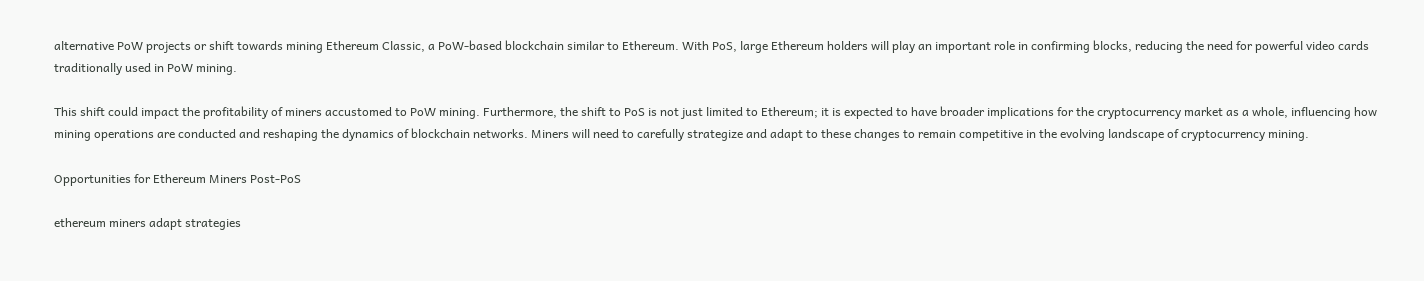alternative PoW projects or shift towards mining Ethereum Classic, a PoW-based blockchain similar to Ethereum. With PoS, large Ethereum holders will play an important role in confirming blocks, reducing the need for powerful video cards traditionally used in PoW mining.

This shift could impact the profitability of miners accustomed to PoW mining. Furthermore, the shift to PoS is not just limited to Ethereum; it is expected to have broader implications for the cryptocurrency market as a whole, influencing how mining operations are conducted and reshaping the dynamics of blockchain networks. Miners will need to carefully strategize and adapt to these changes to remain competitive in the evolving landscape of cryptocurrency mining.

Opportunities for Ethereum Miners Post-PoS

ethereum miners adapt strategies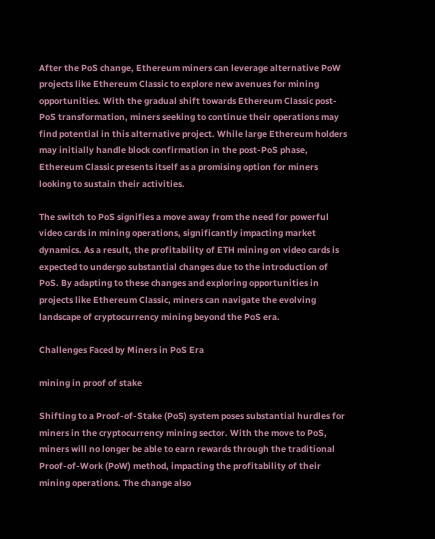After the PoS change, Ethereum miners can leverage alternative PoW projects like Ethereum Classic to explore new avenues for mining opportunities. With the gradual shift towards Ethereum Classic post-PoS transformation, miners seeking to continue their operations may find potential in this alternative project. While large Ethereum holders may initially handle block confirmation in the post-PoS phase, Ethereum Classic presents itself as a promising option for miners looking to sustain their activities.

The switch to PoS signifies a move away from the need for powerful video cards in mining operations, significantly impacting market dynamics. As a result, the profitability of ETH mining on video cards is expected to undergo substantial changes due to the introduction of PoS. By adapting to these changes and exploring opportunities in projects like Ethereum Classic, miners can navigate the evolving landscape of cryptocurrency mining beyond the PoS era.

Challenges Faced by Miners in PoS Era

mining in proof of stake

Shifting to a Proof-of-Stake (PoS) system poses substantial hurdles for miners in the cryptocurrency mining sector. With the move to PoS, miners will no longer be able to earn rewards through the traditional Proof-of-Work (PoW) method, impacting the profitability of their mining operations. The change also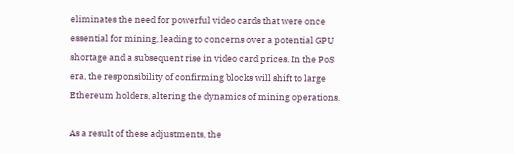eliminates the need for powerful video cards that were once essential for mining, leading to concerns over a potential GPU shortage and a subsequent rise in video card prices. In the PoS era, the responsibility of confirming blocks will shift to large Ethereum holders, altering the dynamics of mining operations.

As a result of these adjustments, the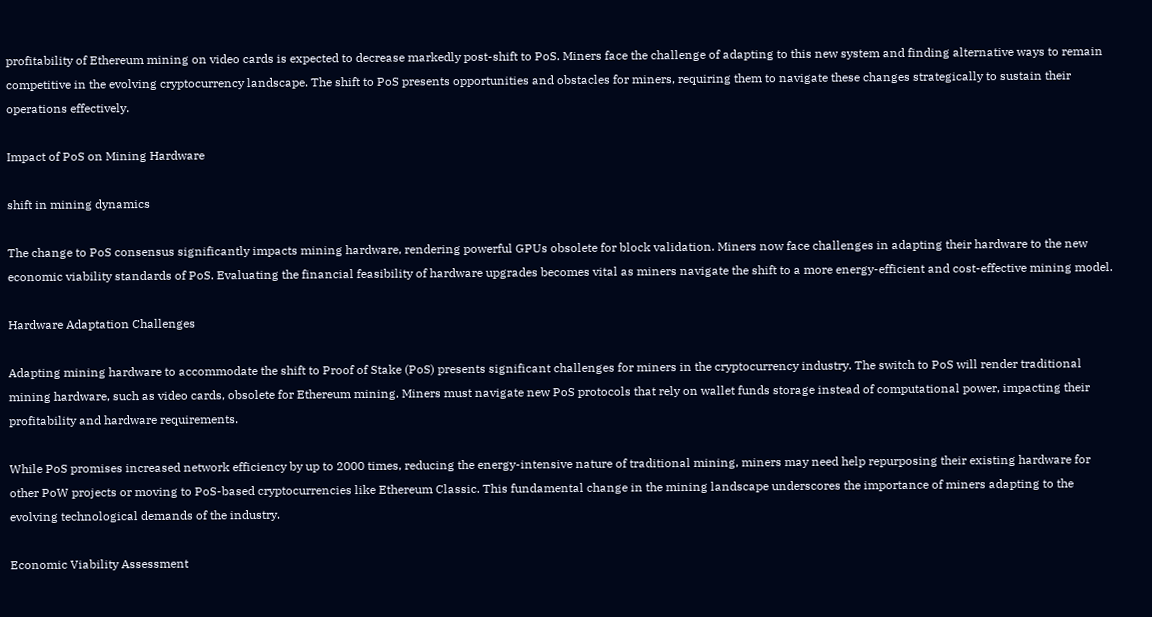profitability of Ethereum mining on video cards is expected to decrease markedly post-shift to PoS. Miners face the challenge of adapting to this new system and finding alternative ways to remain competitive in the evolving cryptocurrency landscape. The shift to PoS presents opportunities and obstacles for miners, requiring them to navigate these changes strategically to sustain their operations effectively.

Impact of PoS on Mining Hardware

shift in mining dynamics

The change to PoS consensus significantly impacts mining hardware, rendering powerful GPUs obsolete for block validation. Miners now face challenges in adapting their hardware to the new economic viability standards of PoS. Evaluating the financial feasibility of hardware upgrades becomes vital as miners navigate the shift to a more energy-efficient and cost-effective mining model.

Hardware Adaptation Challenges

Adapting mining hardware to accommodate the shift to Proof of Stake (PoS) presents significant challenges for miners in the cryptocurrency industry. The switch to PoS will render traditional mining hardware, such as video cards, obsolete for Ethereum mining. Miners must navigate new PoS protocols that rely on wallet funds storage instead of computational power, impacting their profitability and hardware requirements.

While PoS promises increased network efficiency by up to 2000 times, reducing the energy-intensive nature of traditional mining, miners may need help repurposing their existing hardware for other PoW projects or moving to PoS-based cryptocurrencies like Ethereum Classic. This fundamental change in the mining landscape underscores the importance of miners adapting to the evolving technological demands of the industry.

Economic Viability Assessment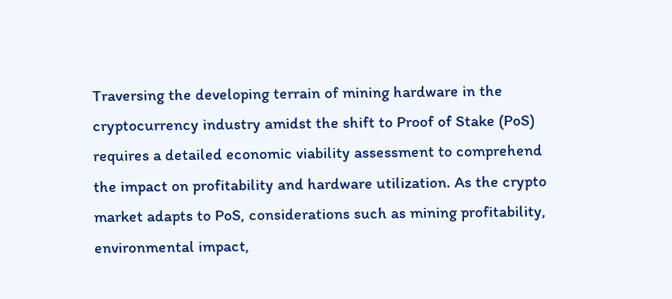Traversing the developing terrain of mining hardware in the cryptocurrency industry amidst the shift to Proof of Stake (PoS) requires a detailed economic viability assessment to comprehend the impact on profitability and hardware utilization. As the crypto market adapts to PoS, considerations such as mining profitability, environmental impact,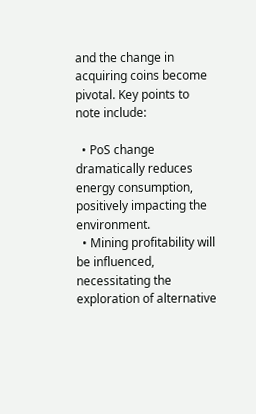and the change in acquiring coins become pivotal. Key points to note include:

  • PoS change dramatically reduces energy consumption, positively impacting the environment.
  • Mining profitability will be influenced, necessitating the exploration of alternative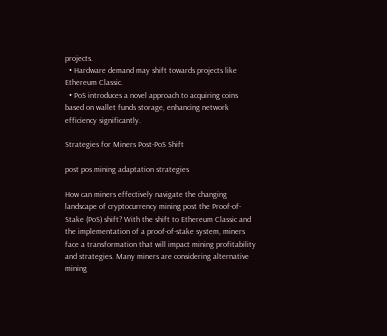projects.
  • Hardware demand may shift towards projects like Ethereum Classic.
  • PoS introduces a novel approach to acquiring coins based on wallet funds storage, enhancing network efficiency significantly.

Strategies for Miners Post-PoS Shift

post pos mining adaptation strategies

How can miners effectively navigate the changing landscape of cryptocurrency mining post the Proof-of-Stake (PoS) shift? With the shift to Ethereum Classic and the implementation of a proof-of-stake system, miners face a transformation that will impact mining profitability and strategies. Many miners are considering alternative mining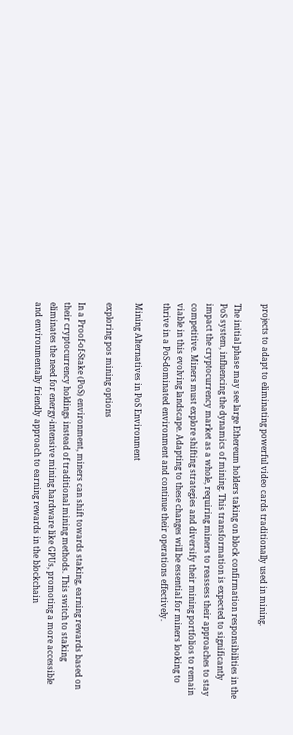projects to adapt to eliminating powerful video cards traditionally used in mining.

The initial phase may see large Ethereum holders taking on block confirmation responsibilities in the PoS system, influencing the dynamics of mining. This transformation is expected to significantly impact the cryptocurrency market as a whole, requiring miners to reassess their approaches to stay competitive. Miners must explore shifting strategies and diversify their mining portfolios to remain viable in this evolving landscape. Adapting to these changes will be essential for miners looking to thrive in a PoS-dominated environment and continue their operations effectively.

Mining Alternatives in PoS Environment

exploring pos mining options

In a Proof-of-Stake (PoS) environment, miners can shift towards staking, earning rewards based on their cryptocurrency holdings instead of traditional mining methods. This switch to staking eliminates the need for energy-intensive mining hardware like GPUs, promoting a more accessible and environmentally friendly approach to earning rewards in the blockchain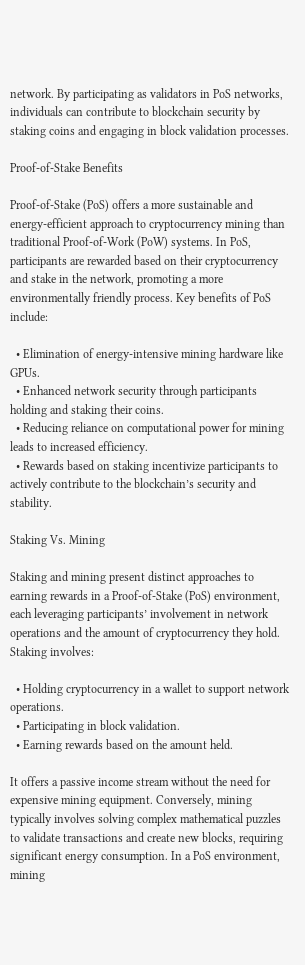network. By participating as validators in PoS networks, individuals can contribute to blockchain security by staking coins and engaging in block validation processes.

Proof-of-Stake Benefits

Proof-of-Stake (PoS) offers a more sustainable and energy-efficient approach to cryptocurrency mining than traditional Proof-of-Work (PoW) systems. In PoS, participants are rewarded based on their cryptocurrency and stake in the network, promoting a more environmentally friendly process. Key benefits of PoS include:

  • Elimination of energy-intensive mining hardware like GPUs.
  • Enhanced network security through participants holding and staking their coins.
  • Reducing reliance on computational power for mining leads to increased efficiency.
  • Rewards based on staking incentivize participants to actively contribute to the blockchain’s security and stability.

Staking Vs. Mining

Staking and mining present distinct approaches to earning rewards in a Proof-of-Stake (PoS) environment, each leveraging participants’ involvement in network operations and the amount of cryptocurrency they hold. Staking involves:

  • Holding cryptocurrency in a wallet to support network operations.
  • Participating in block validation.
  • Earning rewards based on the amount held.

It offers a passive income stream without the need for expensive mining equipment. Conversely, mining typically involves solving complex mathematical puzzles to validate transactions and create new blocks, requiring significant energy consumption. In a PoS environment, mining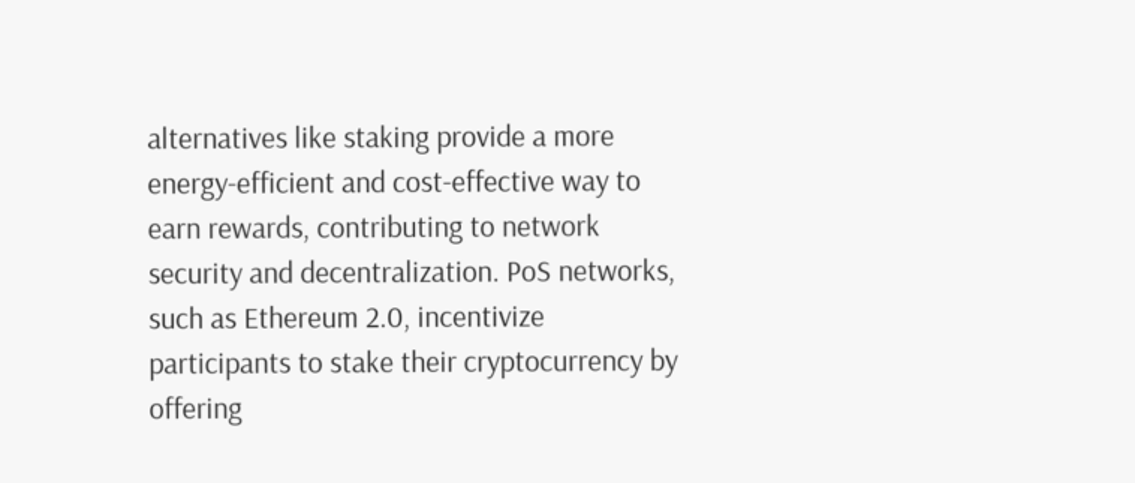alternatives like staking provide a more energy-efficient and cost-effective way to earn rewards, contributing to network security and decentralization. PoS networks, such as Ethereum 2.0, incentivize participants to stake their cryptocurrency by offering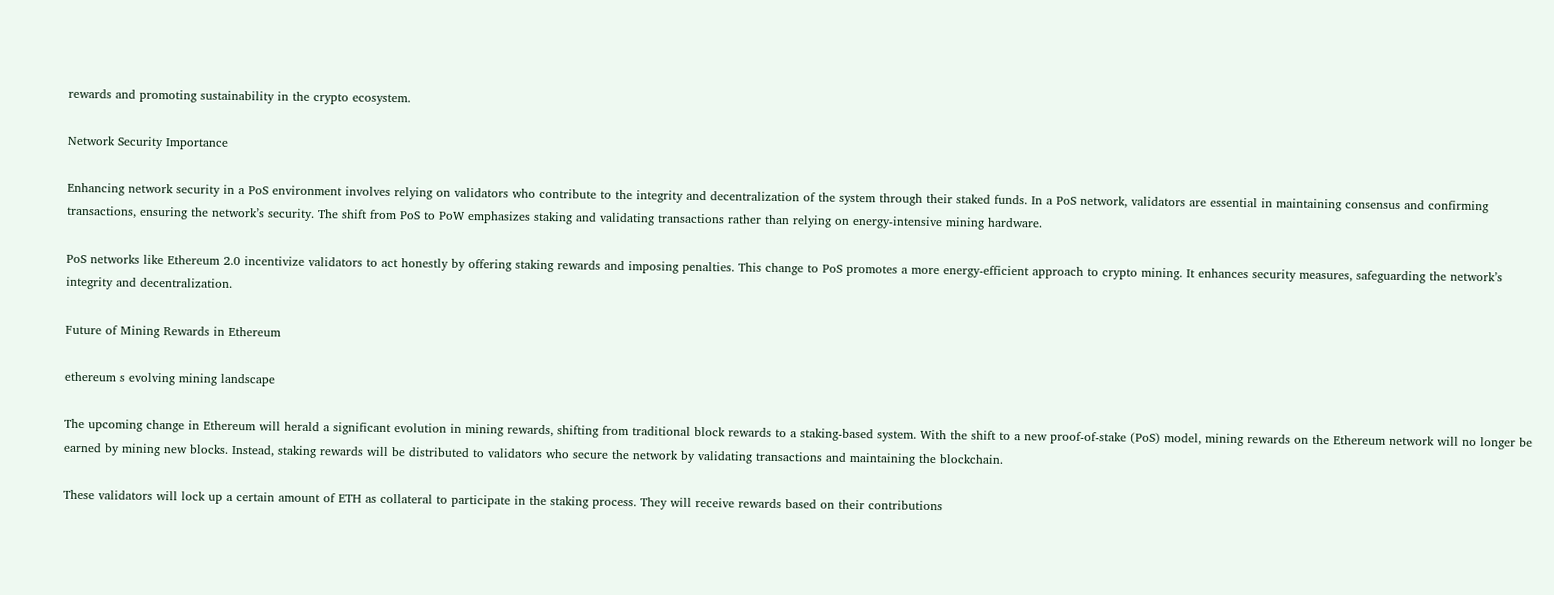rewards and promoting sustainability in the crypto ecosystem.

Network Security Importance

Enhancing network security in a PoS environment involves relying on validators who contribute to the integrity and decentralization of the system through their staked funds. In a PoS network, validators are essential in maintaining consensus and confirming transactions, ensuring the network’s security. The shift from PoS to PoW emphasizes staking and validating transactions rather than relying on energy-intensive mining hardware.

PoS networks like Ethereum 2.0 incentivize validators to act honestly by offering staking rewards and imposing penalties. This change to PoS promotes a more energy-efficient approach to crypto mining. It enhances security measures, safeguarding the network’s integrity and decentralization.

Future of Mining Rewards in Ethereum

ethereum s evolving mining landscape

The upcoming change in Ethereum will herald a significant evolution in mining rewards, shifting from traditional block rewards to a staking-based system. With the shift to a new proof-of-stake (PoS) model, mining rewards on the Ethereum network will no longer be earned by mining new blocks. Instead, staking rewards will be distributed to validators who secure the network by validating transactions and maintaining the blockchain.

These validators will lock up a certain amount of ETH as collateral to participate in the staking process. They will receive rewards based on their contributions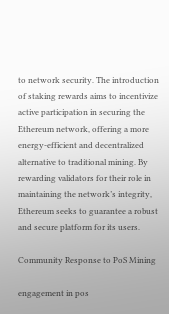to network security. The introduction of staking rewards aims to incentivize active participation in securing the Ethereum network, offering a more energy-efficient and decentralized alternative to traditional mining. By rewarding validators for their role in maintaining the network’s integrity, Ethereum seeks to guarantee a robust and secure platform for its users.

Community Response to PoS Mining

engagement in pos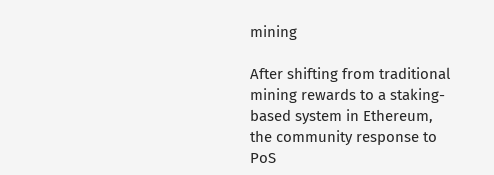mining

After shifting from traditional mining rewards to a staking-based system in Ethereum, the community response to PoS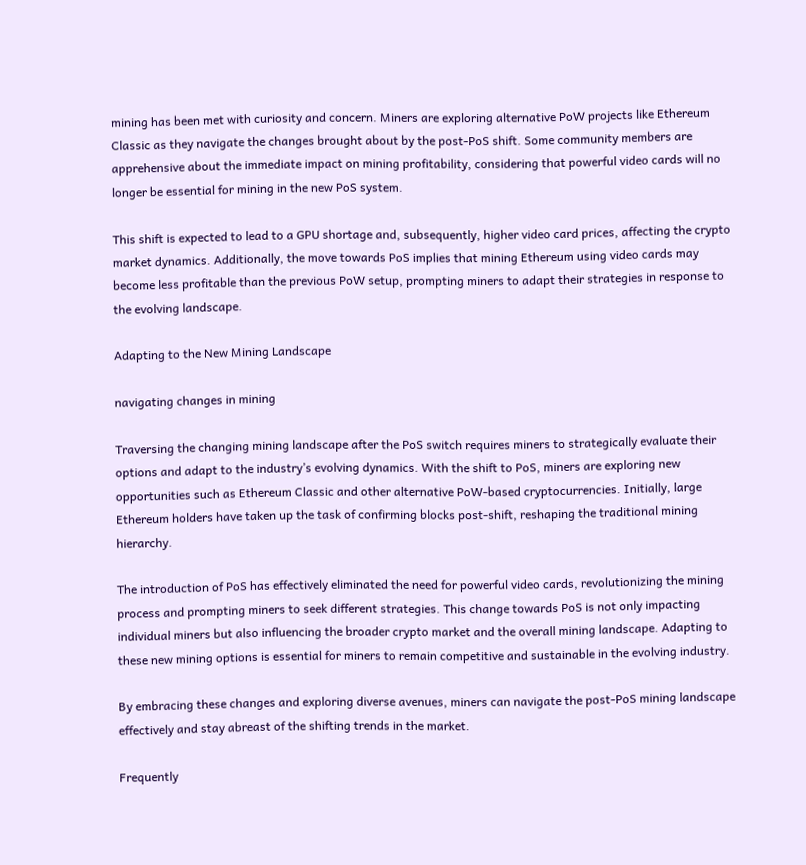mining has been met with curiosity and concern. Miners are exploring alternative PoW projects like Ethereum Classic as they navigate the changes brought about by the post-PoS shift. Some community members are apprehensive about the immediate impact on mining profitability, considering that powerful video cards will no longer be essential for mining in the new PoS system.

This shift is expected to lead to a GPU shortage and, subsequently, higher video card prices, affecting the crypto market dynamics. Additionally, the move towards PoS implies that mining Ethereum using video cards may become less profitable than the previous PoW setup, prompting miners to adapt their strategies in response to the evolving landscape.

Adapting to the New Mining Landscape

navigating changes in mining

Traversing the changing mining landscape after the PoS switch requires miners to strategically evaluate their options and adapt to the industry’s evolving dynamics. With the shift to PoS, miners are exploring new opportunities such as Ethereum Classic and other alternative PoW-based cryptocurrencies. Initially, large Ethereum holders have taken up the task of confirming blocks post-shift, reshaping the traditional mining hierarchy.

The introduction of PoS has effectively eliminated the need for powerful video cards, revolutionizing the mining process and prompting miners to seek different strategies. This change towards PoS is not only impacting individual miners but also influencing the broader crypto market and the overall mining landscape. Adapting to these new mining options is essential for miners to remain competitive and sustainable in the evolving industry.

By embracing these changes and exploring diverse avenues, miners can navigate the post-PoS mining landscape effectively and stay abreast of the shifting trends in the market.

Frequently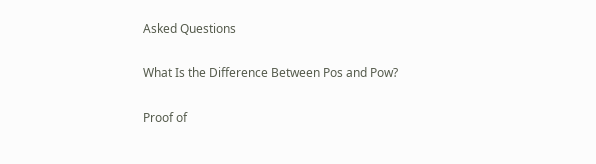Asked Questions

What Is the Difference Between Pos and Pow?

Proof of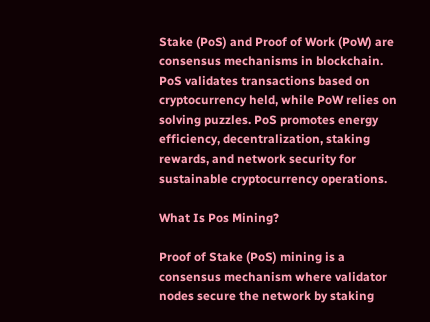Stake (PoS) and Proof of Work (PoW) are consensus mechanisms in blockchain. PoS validates transactions based on cryptocurrency held, while PoW relies on solving puzzles. PoS promotes energy efficiency, decentralization, staking rewards, and network security for sustainable cryptocurrency operations.

What Is Pos Mining?

Proof of Stake (PoS) mining is a consensus mechanism where validator nodes secure the network by staking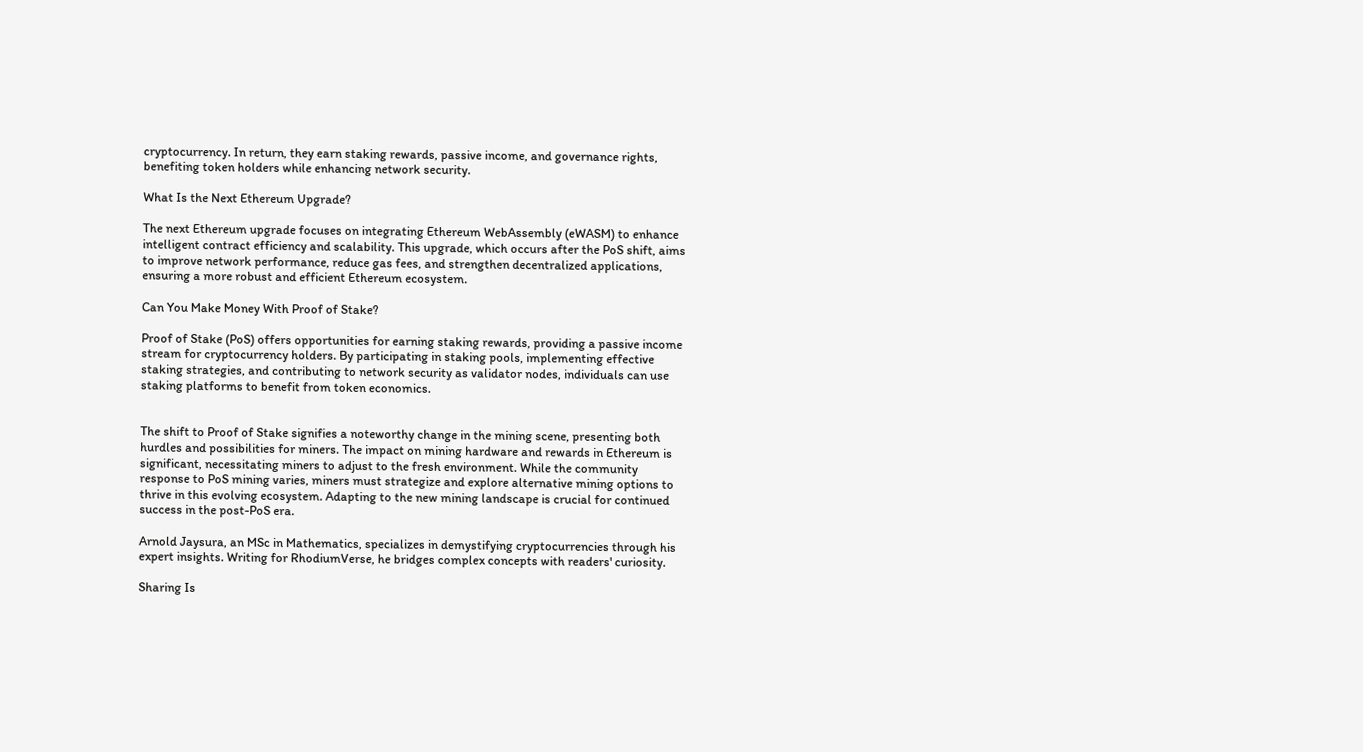cryptocurrency. In return, they earn staking rewards, passive income, and governance rights, benefiting token holders while enhancing network security.

What Is the Next Ethereum Upgrade?

The next Ethereum upgrade focuses on integrating Ethereum WebAssembly (eWASM) to enhance intelligent contract efficiency and scalability. This upgrade, which occurs after the PoS shift, aims to improve network performance, reduce gas fees, and strengthen decentralized applications, ensuring a more robust and efficient Ethereum ecosystem.

Can You Make Money With Proof of Stake?

Proof of Stake (PoS) offers opportunities for earning staking rewards, providing a passive income stream for cryptocurrency holders. By participating in staking pools, implementing effective staking strategies, and contributing to network security as validator nodes, individuals can use staking platforms to benefit from token economics.


The shift to Proof of Stake signifies a noteworthy change in the mining scene, presenting both hurdles and possibilities for miners. The impact on mining hardware and rewards in Ethereum is significant, necessitating miners to adjust to the fresh environment. While the community response to PoS mining varies, miners must strategize and explore alternative mining options to thrive in this evolving ecosystem. Adapting to the new mining landscape is crucial for continued success in the post-PoS era.

Arnold Jaysura, an MSc in Mathematics, specializes in demystifying cryptocurrencies through his expert insights. Writing for RhodiumVerse, he bridges complex concepts with readers' curiosity.

Sharing Is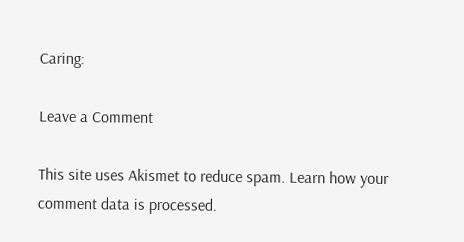Caring:

Leave a Comment

This site uses Akismet to reduce spam. Learn how your comment data is processed.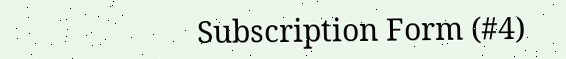Subscription Form (#4)